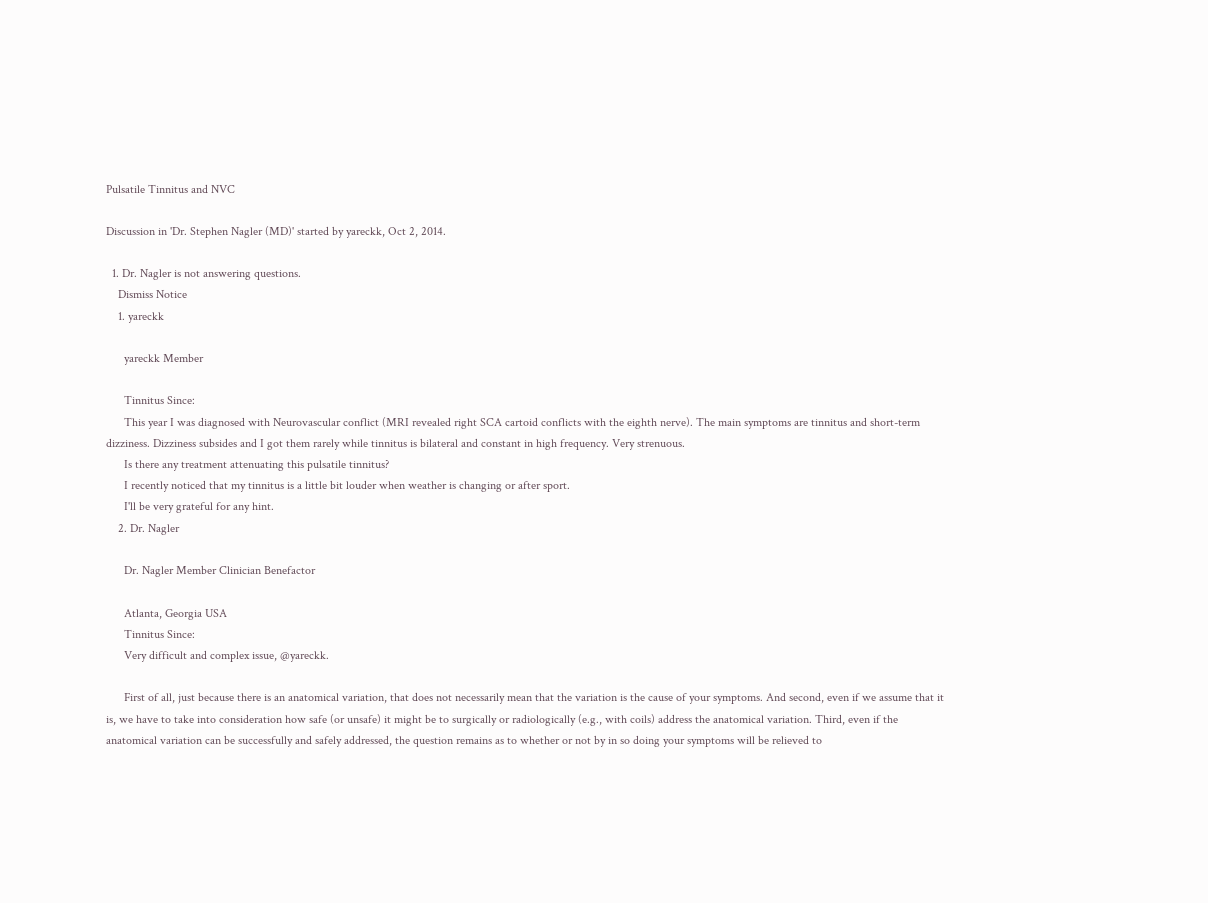Pulsatile Tinnitus and NVC

Discussion in 'Dr. Stephen Nagler (MD)' started by yareckk, Oct 2, 2014.

  1. Dr. Nagler is not answering questions.
    Dismiss Notice
    1. yareckk

      yareckk Member

      Tinnitus Since:
      This year I was diagnosed with Neurovascular conflict (MRI revealed right SCA cartoid conflicts with the eighth nerve). The main symptoms are tinnitus and short-term dizziness. Dizziness subsides and I got them rarely while tinnitus is bilateral and constant in high frequency. Very strenuous.
      Is there any treatment attenuating this pulsatile tinnitus?
      I recently noticed that my tinnitus is a little bit louder when weather is changing or after sport.
      I'll be very grateful for any hint.
    2. Dr. Nagler

      Dr. Nagler Member Clinician Benefactor

      Atlanta, Georgia USA
      Tinnitus Since:
      Very difficult and complex issue, @yareckk.

      First of all, just because there is an anatomical variation, that does not necessarily mean that the variation is the cause of your symptoms. And second, even if we assume that it is, we have to take into consideration how safe (or unsafe) it might be to surgically or radiologically (e.g., with coils) address the anatomical variation. Third, even if the anatomical variation can be successfully and safely addressed, the question remains as to whether or not by in so doing your symptoms will be relieved to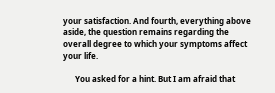your satisfaction. And fourth, everything above aside, the question remains regarding the overall degree to which your symptoms affect your life.

      You asked for a hint. But I am afraid that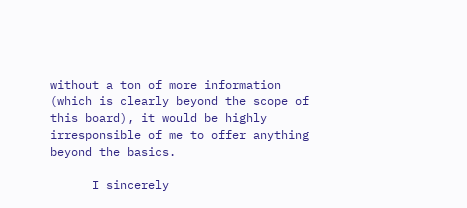without a ton of more information (which is clearly beyond the scope of this board), it would be highly irresponsible of me to offer anything beyond the basics.

      I sincerely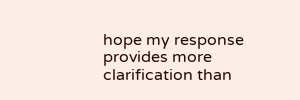hope my response provides more clarification than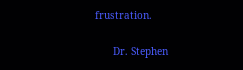frustration.

      Dr. Stephen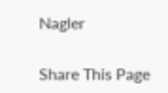Nagler

Share This Page